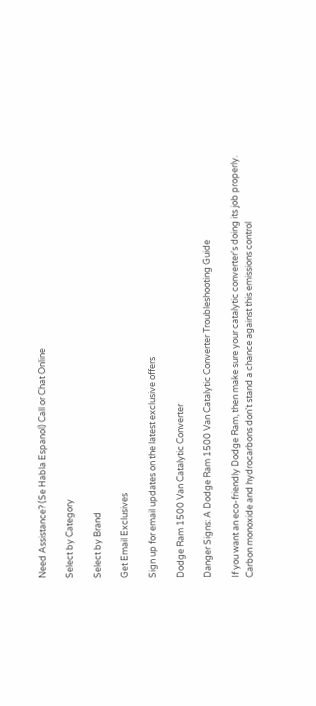Need Assistance? (Se Habla Espanol) Call or Chat Online

Select by Category

Select by Brand

Get Email Exclusives

Sign up for email updates on the latest exclusive offers

Dodge Ram 1500 Van Catalytic Converter

Danger Signs: A Dodge Ram 1500 Van Catalytic Converter Troubleshooting Guide

If you want an eco-friendly Dodge Ram, then make sure your catalytic converter's doing its job properly. Carbon monoxide and hydrocarbons don't stand a chance against this emissions control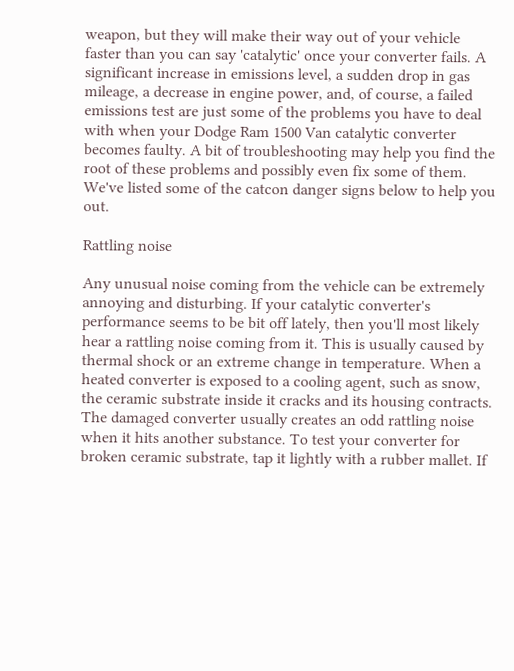weapon, but they will make their way out of your vehicle faster than you can say 'catalytic' once your converter fails. A significant increase in emissions level, a sudden drop in gas mileage, a decrease in engine power, and, of course, a failed emissions test are just some of the problems you have to deal with when your Dodge Ram 1500 Van catalytic converter becomes faulty. A bit of troubleshooting may help you find the root of these problems and possibly even fix some of them. We've listed some of the catcon danger signs below to help you out.

Rattling noise

Any unusual noise coming from the vehicle can be extremely annoying and disturbing. If your catalytic converter's performance seems to be bit off lately, then you'll most likely hear a rattling noise coming from it. This is usually caused by thermal shock or an extreme change in temperature. When a heated converter is exposed to a cooling agent, such as snow, the ceramic substrate inside it cracks and its housing contracts. The damaged converter usually creates an odd rattling noise when it hits another substance. To test your converter for broken ceramic substrate, tap it lightly with a rubber mallet. If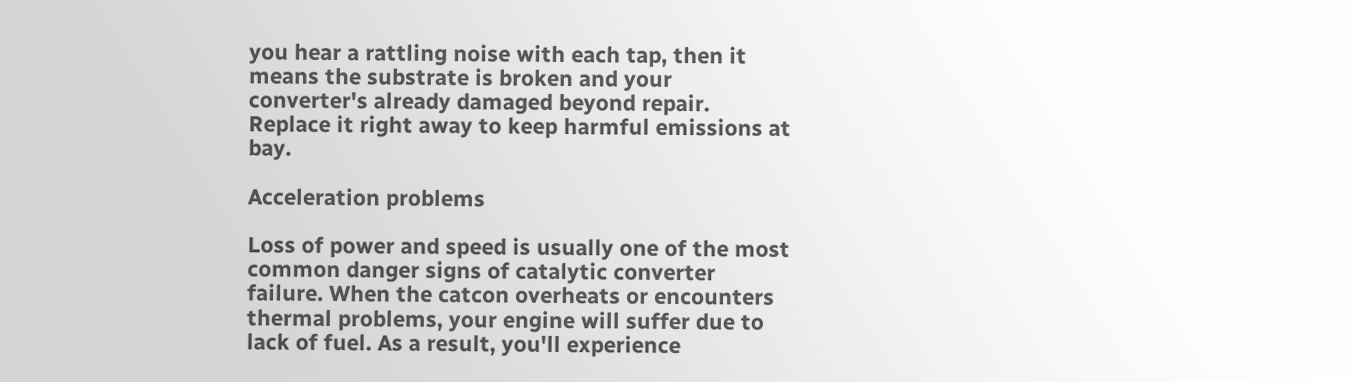you hear a rattling noise with each tap, then it means the substrate is broken and your converter's already damaged beyond repair. Replace it right away to keep harmful emissions at bay.

Acceleration problems

Loss of power and speed is usually one of the most common danger signs of catalytic converter failure. When the catcon overheats or encounters thermal problems, your engine will suffer due to lack of fuel. As a result, you'll experience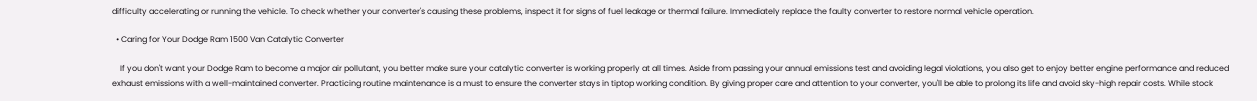difficulty accelerating or running the vehicle. To check whether your converter's causing these problems, inspect it for signs of fuel leakage or thermal failure. Immediately replace the faulty converter to restore normal vehicle operation.

  • Caring for Your Dodge Ram 1500 Van Catalytic Converter

    If you don't want your Dodge Ram to become a major air pollutant, you better make sure your catalytic converter is working properly at all times. Aside from passing your annual emissions test and avoiding legal violations, you also get to enjoy better engine performance and reduced exhaust emissions with a well-maintained converter. Practicing routine maintenance is a must to ensure the converter stays in tiptop working condition. By giving proper care and attention to your converter, you'll be able to prolong its life and avoid sky-high repair costs. While stock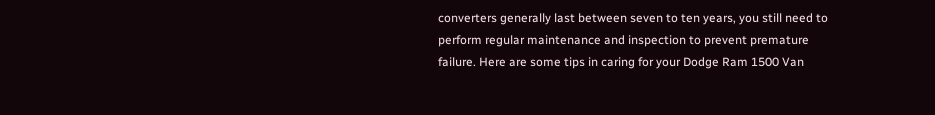converters generally last between seven to ten years, you still need to perform regular maintenance and inspection to prevent premature failure. Here are some tips in caring for your Dodge Ram 1500 Van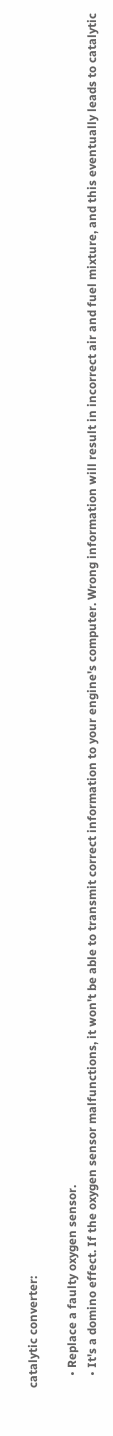catalytic converter:

    • Replace a faulty oxygen sensor.
    • It's a domino effect. If the oxygen sensor malfunctions, it won't be able to transmit correct information to your engine's computer. Wrong information will result in incorrect air and fuel mixture, and this eventually leads to catalytic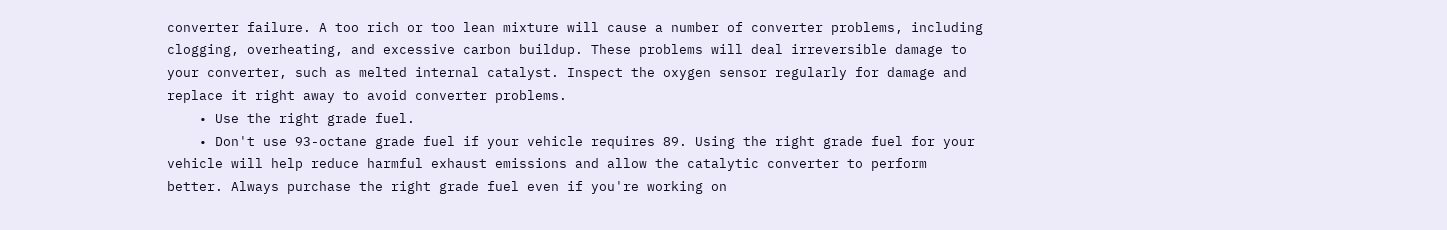converter failure. A too rich or too lean mixture will cause a number of converter problems, including clogging, overheating, and excessive carbon buildup. These problems will deal irreversible damage to your converter, such as melted internal catalyst. Inspect the oxygen sensor regularly for damage and replace it right away to avoid converter problems.
    • Use the right grade fuel.
    • Don't use 93-octane grade fuel if your vehicle requires 89. Using the right grade fuel for your vehicle will help reduce harmful exhaust emissions and allow the catalytic converter to perform better. Always purchase the right grade fuel even if you're working on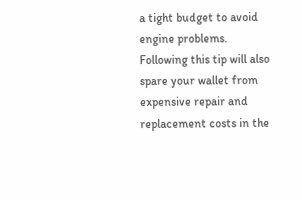a tight budget to avoid engine problems. Following this tip will also spare your wallet from expensive repair and replacement costs in the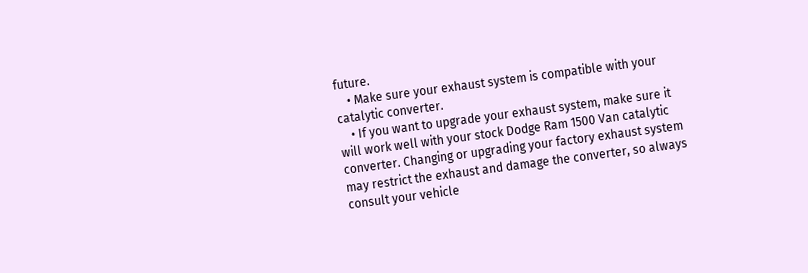future.
    • Make sure your exhaust system is compatible with your catalytic converter.
    • If you want to upgrade your exhaust system, make sure it will work well with your stock Dodge Ram 1500 Van catalytic converter. Changing or upgrading your factory exhaust system may restrict the exhaust and damage the converter, so always consult your vehicle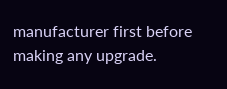manufacturer first before making any upgrade.